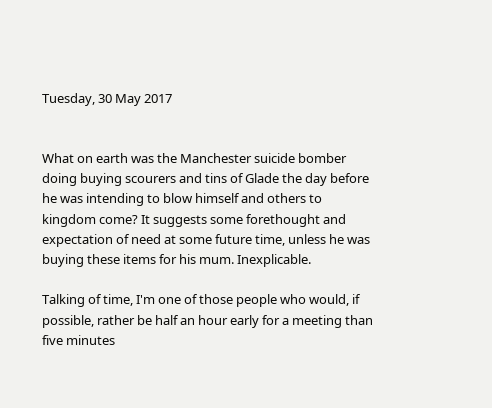Tuesday, 30 May 2017


What on earth was the Manchester suicide bomber doing buying scourers and tins of Glade the day before he was intending to blow himself and others to kingdom come? It suggests some forethought and expectation of need at some future time, unless he was buying these items for his mum. Inexplicable.

Talking of time, I'm one of those people who would, if possible, rather be half an hour early for a meeting than five minutes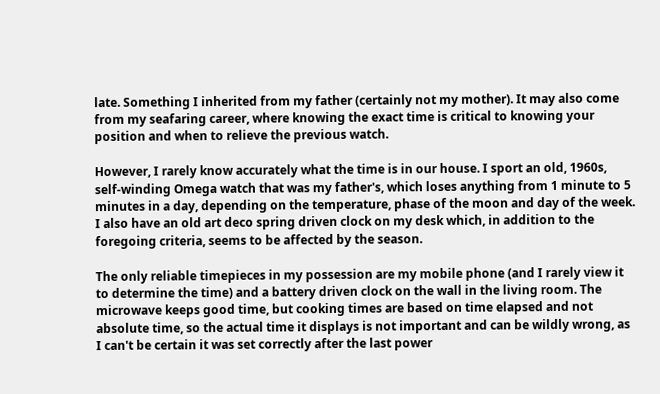late. Something I inherited from my father (certainly not my mother). It may also come from my seafaring career, where knowing the exact time is critical to knowing your position and when to relieve the previous watch.

However, I rarely know accurately what the time is in our house. I sport an old, 1960s, self-winding Omega watch that was my father's, which loses anything from 1 minute to 5 minutes in a day, depending on the temperature, phase of the moon and day of the week. I also have an old art deco spring driven clock on my desk which, in addition to the foregoing criteria, seems to be affected by the season.

The only reliable timepieces in my possession are my mobile phone (and I rarely view it to determine the time) and a battery driven clock on the wall in the living room. The microwave keeps good time, but cooking times are based on time elapsed and not absolute time, so the actual time it displays is not important and can be wildly wrong, as I can't be certain it was set correctly after the last power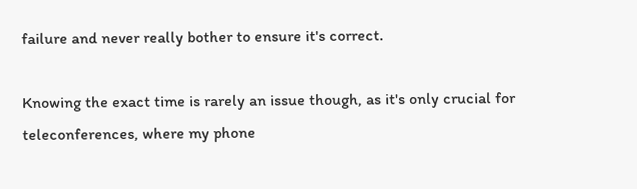failure and never really bother to ensure it's correct.

Knowing the exact time is rarely an issue though, as it's only crucial for teleconferences, where my phone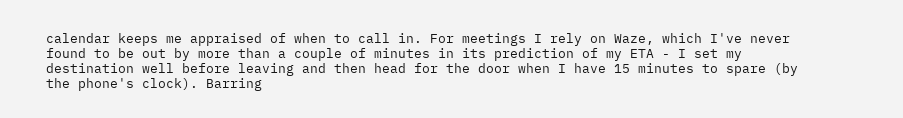calendar keeps me appraised of when to call in. For meetings I rely on Waze, which I've never found to be out by more than a couple of minutes in its prediction of my ETA - I set my destination well before leaving and then head for the door when I have 15 minutes to spare (by the phone's clock). Barring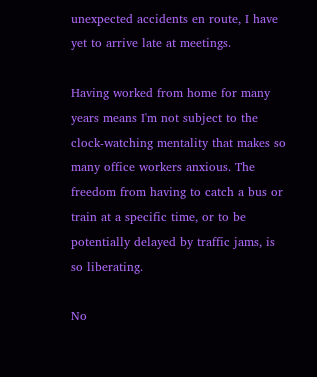unexpected accidents en route, I have yet to arrive late at meetings.

Having worked from home for many years means I'm not subject to the clock-watching mentality that makes so many office workers anxious. The freedom from having to catch a bus or train at a specific time, or to be potentially delayed by traffic jams, is so liberating.

No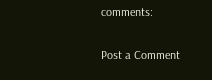comments:

Post a Comment